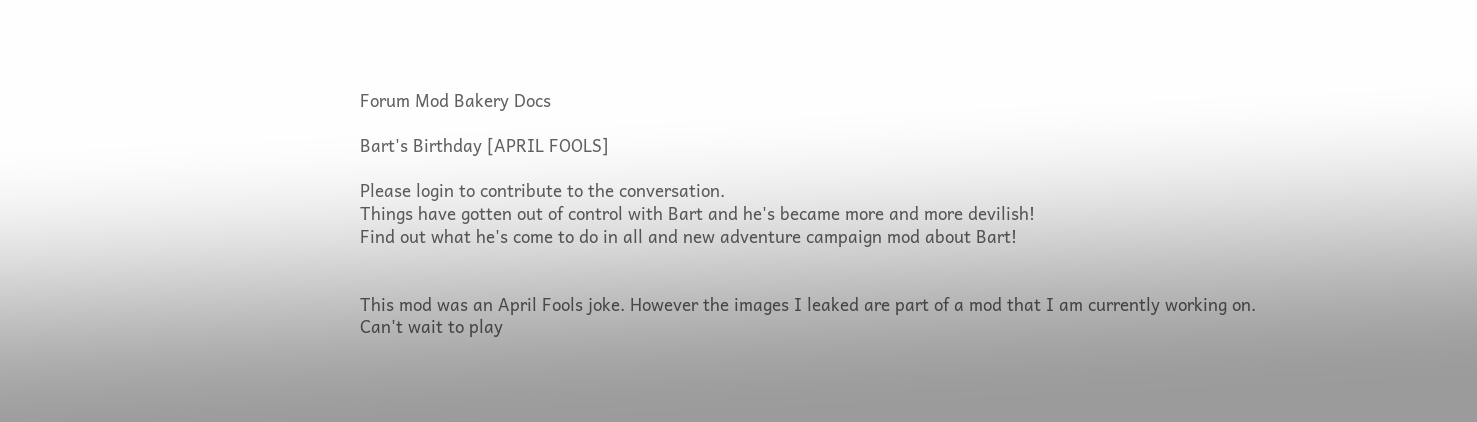Forum Mod Bakery Docs

Bart's Birthday [APRIL FOOLS]

Please login to contribute to the conversation.
Things have gotten out of control with Bart and he's became more and more devilish!
Find out what he's come to do in all and new adventure campaign mod about Bart!


This mod was an April Fools joke. However the images I leaked are part of a mod that I am currently working on.
Can't wait to play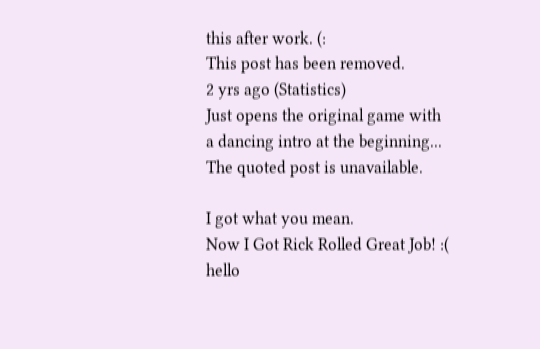this after work. (:
This post has been removed.
2 yrs ago (Statistics)
Just opens the original game with a dancing intro at the beginning...
The quoted post is unavailable.

I got what you mean.
Now I Got Rick Rolled Great Job! :(
hello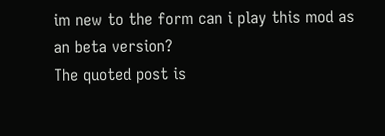im new to the form can i play this mod as an beta version?
The quoted post is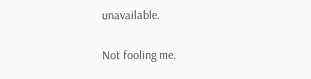unavailable.

Not fooling me.